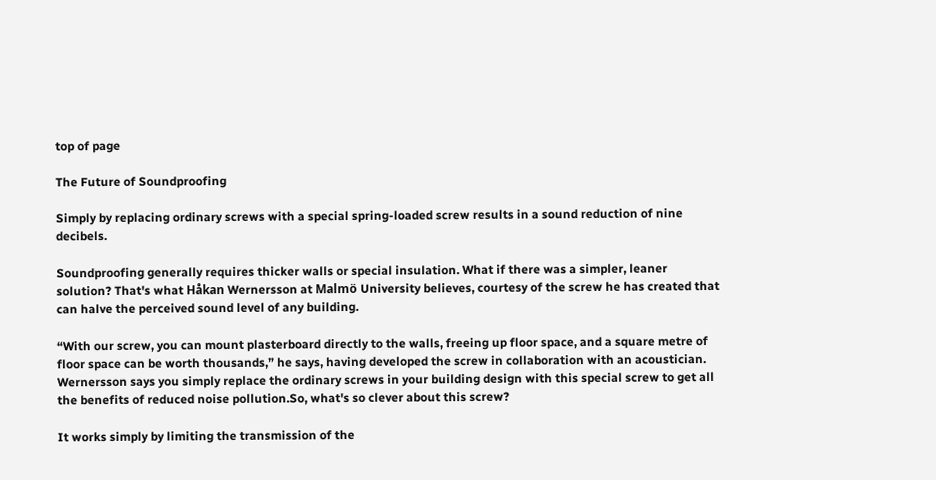top of page

The Future of Soundproofing

Simply by replacing ordinary screws with a special spring-loaded screw results in a sound reduction of nine decibels.

Soundproofing generally requires thicker walls or special insulation. What if there was a simpler, leaner solution? That's what Håkan Wernersson at Malmö University believes, courtesy of the screw he has created that can halve the perceived sound level of any building.

“With our screw, you can mount plasterboard directly to the walls, freeing up floor space, and a square metre of floor space can be worth thousands,” he says, having developed the screw in collaboration with an acoustician. Wernersson says you simply replace the ordinary screws in your building design with this special screw to get all the benefits of reduced noise pollution.So, what's so clever about this screw?

It works simply by limiting the transmission of the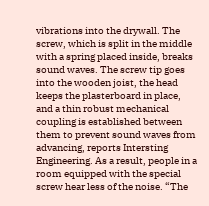vibrations into the drywall. The screw, which is split in the middle with a spring placed inside, breaks sound waves. The screw tip goes into the wooden joist, the head keeps the plasterboard in place, and a thin robust mechanical coupling is established between them to prevent sound waves from advancing, reports Intersting Engineering. As a result, people in a room equipped with the special screw hear less of the noise. “The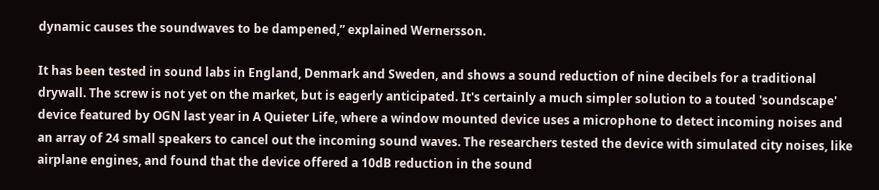dynamic causes the soundwaves to be dampened,” explained Wernersson.

It has been tested in sound labs in England, Denmark and Sweden, and shows a sound reduction of nine decibels for a traditional drywall. The screw is not yet on the market, but is eagerly anticipated. It's certainly a much simpler solution to a touted 'soundscape' device featured by OGN last year in A Quieter Life, where a window mounted device uses a microphone to detect incoming noises and an array of 24 small speakers to cancel out the incoming sound waves. The researchers tested the device with simulated city noises, like airplane engines, and found that the device offered a 10dB reduction in the sound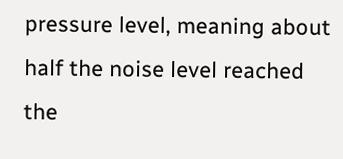pressure level, meaning about half the noise level reached the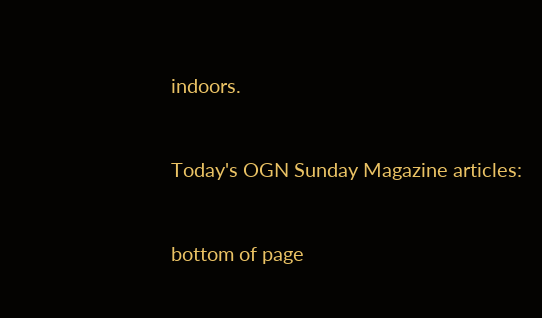indoors.


Today's OGN Sunday Magazine articles:


bottom of page